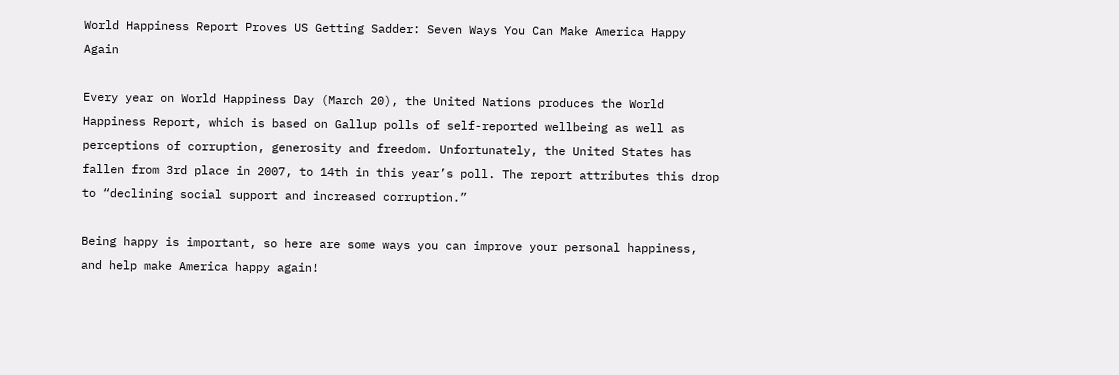World Happiness Report Proves US Getting Sadder: Seven Ways You Can Make America Happy Again

Every year on World Happiness Day (March 20), the United Nations produces the World Happiness Report, which is based on Gallup polls of self-reported wellbeing as well as perceptions of corruption, generosity and freedom. Unfortunately, the United States has fallen from 3rd place in 2007, to 14th in this year’s poll. The report attributes this drop to “declining social support and increased corruption.”

Being happy is important, so here are some ways you can improve your personal happiness, and help make America happy again!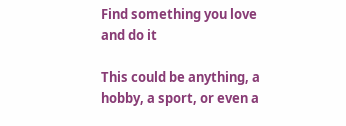Find something you love and do it

This could be anything, a hobby, a sport, or even a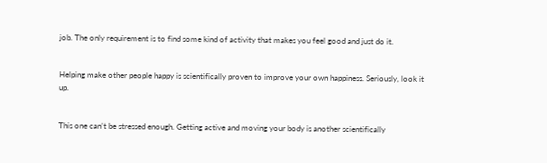job. The only requirement is to find some kind of activity that makes you feel good and just do it.


Helping make other people happy is scientifically proven to improve your own happiness. Seriously, look it up.


This one can’t be stressed enough. Getting active and moving your body is another scientifically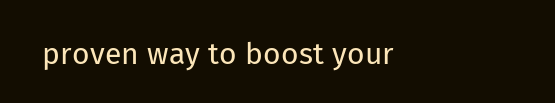proven way to boost your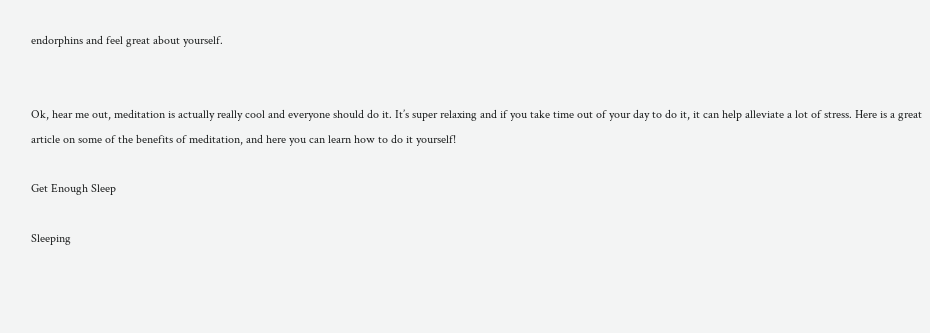endorphins and feel great about yourself.


Ok, hear me out, meditation is actually really cool and everyone should do it. It’s super relaxing and if you take time out of your day to do it, it can help alleviate a lot of stress. Here is a great article on some of the benefits of meditation, and here you can learn how to do it yourself!

Get Enough Sleep

Sleeping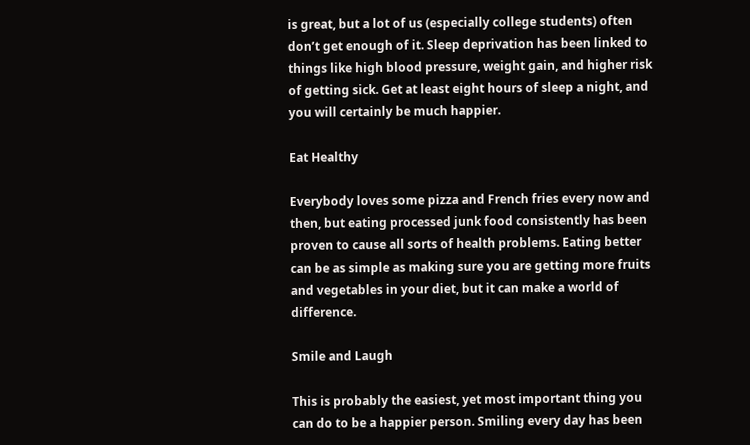is great, but a lot of us (especially college students) often don’t get enough of it. Sleep deprivation has been linked to things like high blood pressure, weight gain, and higher risk of getting sick. Get at least eight hours of sleep a night, and you will certainly be much happier.

Eat Healthy

Everybody loves some pizza and French fries every now and then, but eating processed junk food consistently has been proven to cause all sorts of health problems. Eating better can be as simple as making sure you are getting more fruits and vegetables in your diet, but it can make a world of difference.

Smile and Laugh

This is probably the easiest, yet most important thing you can do to be a happier person. Smiling every day has been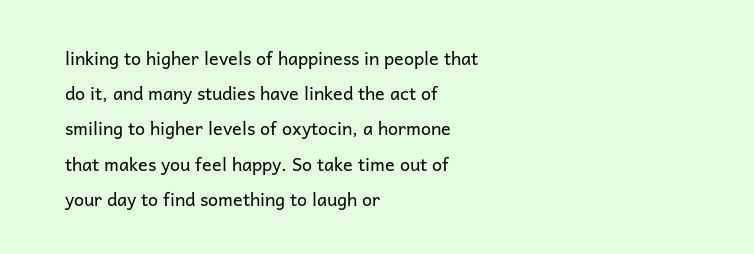linking to higher levels of happiness in people that do it, and many studies have linked the act of smiling to higher levels of oxytocin, a hormone that makes you feel happy. So take time out of your day to find something to laugh or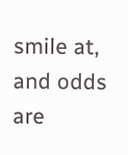smile at, and odds are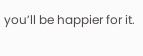you’ll be happier for it.